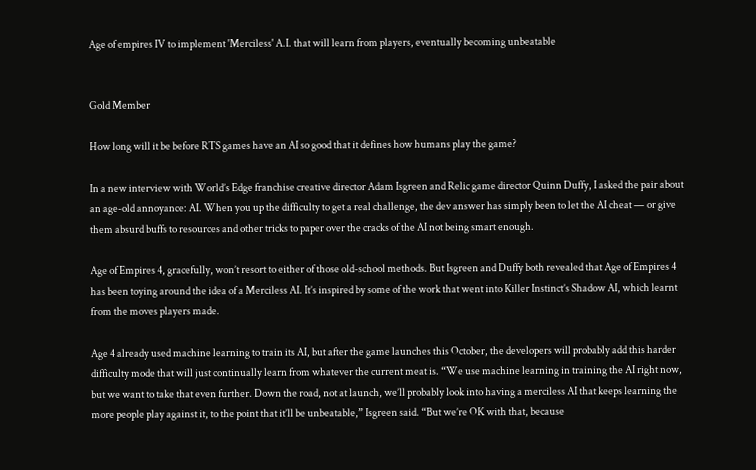Age of empires IV to implement 'Merciless' A.I. that will learn from players, eventually becoming unbeatable


Gold Member

How long will it be before RTS games have an AI so good that it defines how humans play the game?

In a new interview with World’s Edge franchise creative director Adam Isgreen and Relic game director Quinn Duffy, I asked the pair about an age-old annoyance: AI. When you up the difficulty to get a real challenge, the dev answer has simply been to let the AI cheat — or give them absurd buffs to resources and other tricks to paper over the cracks of the AI not being smart enough.

Age of Empires 4, gracefully, won’t resort to either of those old-school methods. But Isgreen and Duffy both revealed that Age of Empires 4 has been toying around the idea of a Merciless AI. It’s inspired by some of the work that went into Killer Instinct’s Shadow AI, which learnt from the moves players made.

Age 4 already used machine learning to train its AI, but after the game launches this October, the developers will probably add this harder difficulty mode that will just continually learn from whatever the current meat is. “We use machine learning in training the AI right now, but we want to take that even further. Down the road, not at launch, we’ll probably look into having a merciless AI that keeps learning the more people play against it, to the point that it’ll be unbeatable,” Isgreen said. “But we’re OK with that, because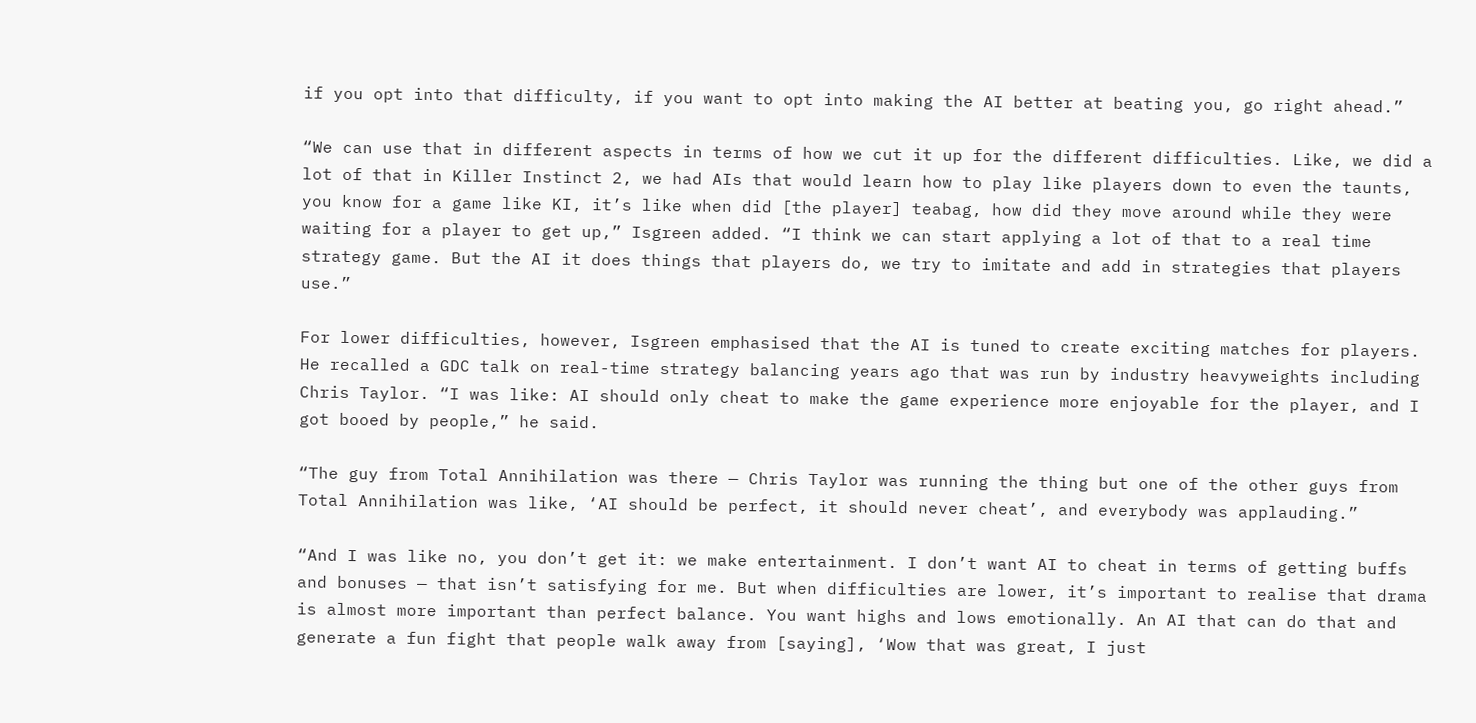if you opt into that difficulty, if you want to opt into making the AI better at beating you, go right ahead.”

“We can use that in different aspects in terms of how we cut it up for the different difficulties. Like, we did a lot of that in Killer Instinct 2, we had AIs that would learn how to play like players down to even the taunts, you know for a game like KI, it’s like when did [the player] teabag, how did they move around while they were waiting for a player to get up,” Isgreen added. “I think we can start applying a lot of that to a real time strategy game. But the AI it does things that players do, we try to imitate and add in strategies that players use.”

For lower difficulties, however, Isgreen emphasised that the AI is tuned to create exciting matches for players. He recalled a GDC talk on real-time strategy balancing years ago that was run by industry heavyweights including Chris Taylor. “I was like: AI should only cheat to make the game experience more enjoyable for the player, and I got booed by people,” he said.

“The guy from Total Annihilation was there — Chris Taylor was running the thing but one of the other guys from Total Annihilation was like, ‘AI should be perfect, it should never cheat’, and everybody was applauding.”

“And I was like no, you don’t get it: we make entertainment. I don’t want AI to cheat in terms of getting buffs and bonuses — that isn’t satisfying for me. But when difficulties are lower, it’s important to realise that drama is almost more important than perfect balance. You want highs and lows emotionally. An AI that can do that and generate a fun fight that people walk away from [saying], ‘Wow that was great, I just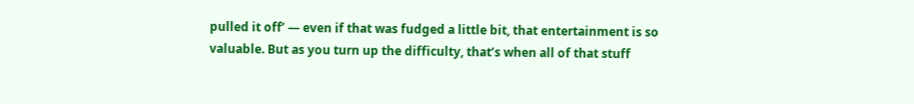pulled it off’ — even if that was fudged a little bit, that entertainment is so valuable. But as you turn up the difficulty, that’s when all of that stuff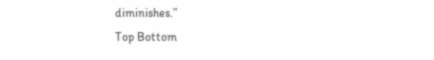diminishes.”
Top Bottom